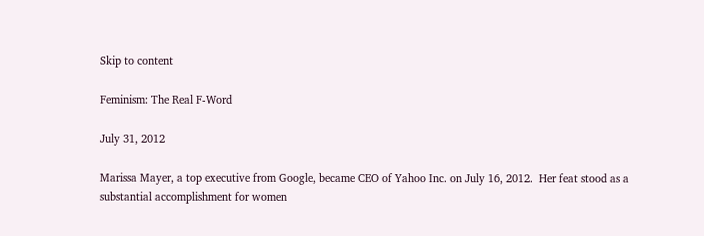Skip to content

Feminism: The Real F-Word

July 31, 2012

Marissa Mayer, a top executive from Google, became CEO of Yahoo Inc. on July 16, 2012.  Her feat stood as a substantial accomplishment for women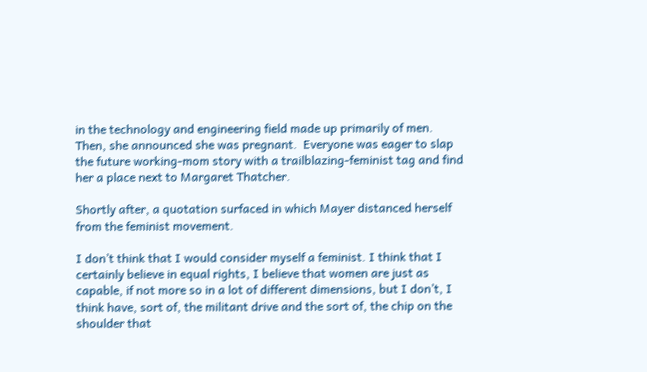in the technology and engineering field made up primarily of men.  Then, she announced she was pregnant.  Everyone was eager to slap the future working-mom story with a trailblazing-feminist tag and find her a place next to Margaret Thatcher.

Shortly after, a quotation surfaced in which Mayer distanced herself from the feminist movement.

I don’t think that I would consider myself a feminist. I think that I certainly believe in equal rights, I believe that women are just as capable, if not more so in a lot of different dimensions, but I don’t, I think have, sort of, the militant drive and the sort of, the chip on the shoulder that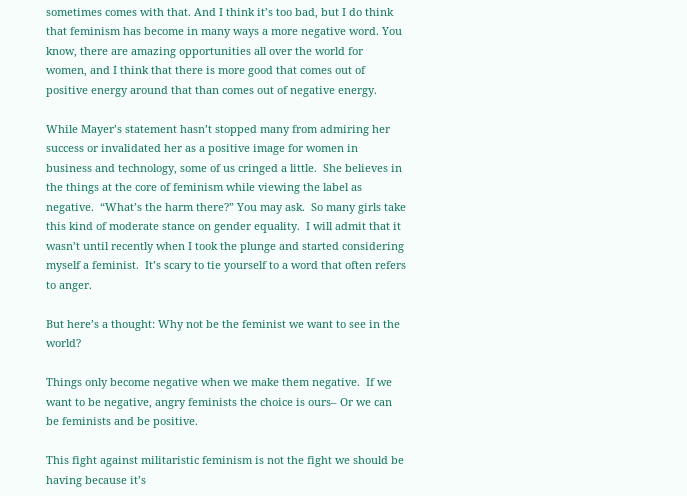sometimes comes with that. And I think it’s too bad, but I do think that feminism has become in many ways a more negative word. You know, there are amazing opportunities all over the world for women, and I think that there is more good that comes out of positive energy around that than comes out of negative energy.

While Mayer’s statement hasn’t stopped many from admiring her success or invalidated her as a positive image for women in business and technology, some of us cringed a little.  She believes in the things at the core of feminism while viewing the label as negative.  “What’s the harm there?” You may ask.  So many girls take this kind of moderate stance on gender equality.  I will admit that it wasn’t until recently when I took the plunge and started considering myself a feminist.  It’s scary to tie yourself to a word that often refers to anger.

But here’s a thought: Why not be the feminist we want to see in the world?

Things only become negative when we make them negative.  If we want to be negative, angry feminists the choice is ours– Or we can be feminists and be positive.

This fight against militaristic feminism is not the fight we should be having because it’s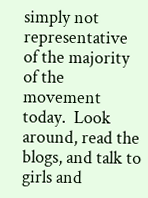simply not representative of the majority of the movement today.  Look around, read the blogs, and talk to girls and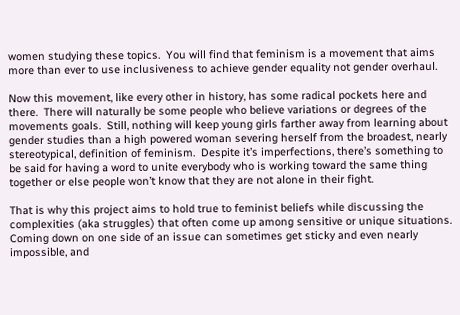women studying these topics.  You will find that feminism is a movement that aims more than ever to use inclusiveness to achieve gender equality not gender overhaul.

Now this movement, like every other in history, has some radical pockets here and there.  There will naturally be some people who believe variations or degrees of the movements goals.  Still, nothing will keep young girls farther away from learning about gender studies than a high powered woman severing herself from the broadest, nearly stereotypical, definition of feminism.  Despite it’s imperfections, there’s something to be said for having a word to unite everybody who is working toward the same thing together or else people won’t know that they are not alone in their fight.

That is why this project aims to hold true to feminist beliefs while discussing the complexities (aka struggles) that often come up among sensitive or unique situations.  Coming down on one side of an issue can sometimes get sticky and even nearly impossible, and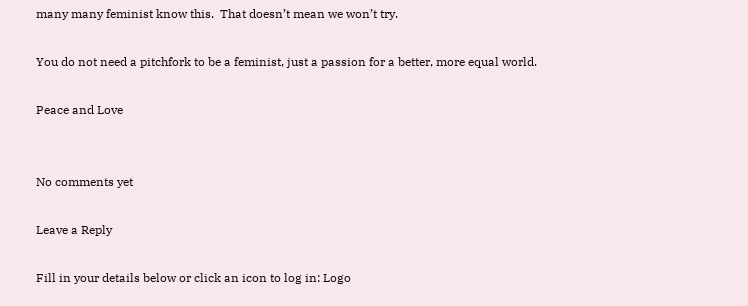many many feminist know this.  That doesn’t mean we won’t try.

You do not need a pitchfork to be a feminist, just a passion for a better, more equal world.

Peace and Love


No comments yet

Leave a Reply

Fill in your details below or click an icon to log in: Logo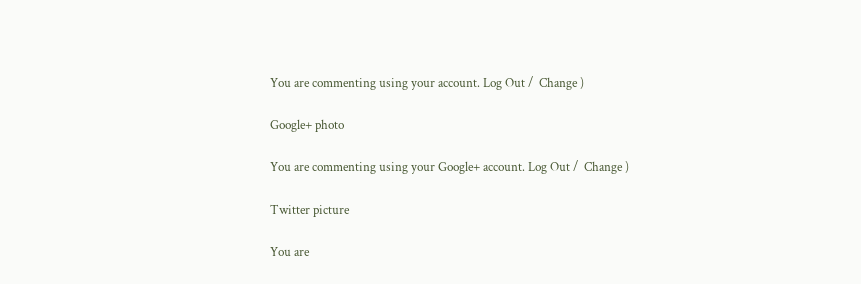You are commenting using your account. Log Out /  Change )

Google+ photo

You are commenting using your Google+ account. Log Out /  Change )

Twitter picture

You are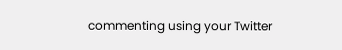commenting using your Twitter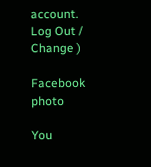account. Log Out /  Change )

Facebook photo

You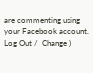are commenting using your Facebook account. Log Out /  Change )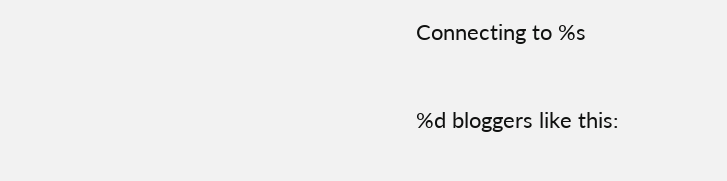Connecting to %s

%d bloggers like this: